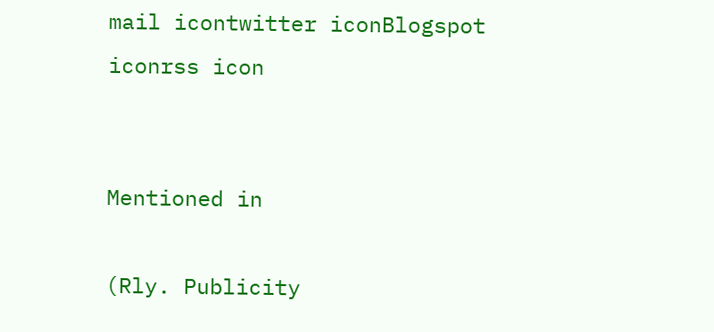mail icontwitter iconBlogspot iconrss icon


Mentioned in

(Rly. Publicity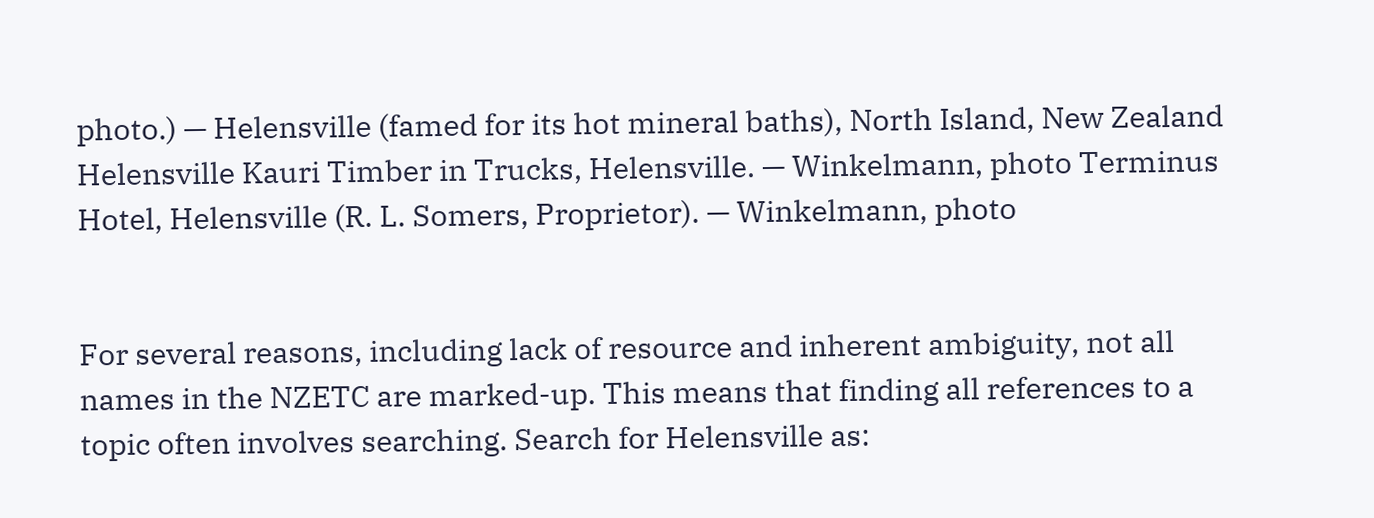photo.) — Helensville (famed for its hot mineral baths), North Island, New Zealand Helensville Kauri Timber in Trucks, Helensville. — Winkelmann, photo Terminus Hotel, Helensville (R. L. Somers, Proprietor). — Winkelmann, photo


For several reasons, including lack of resource and inherent ambiguity, not all names in the NZETC are marked-up. This means that finding all references to a topic often involves searching. Search for Helensville as: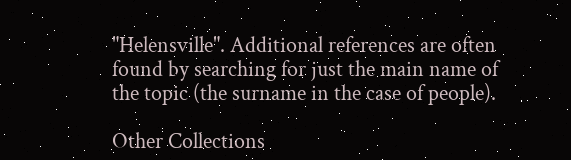"Helensville". Additional references are often found by searching for just the main name of the topic (the surname in the case of people).

Other Collections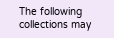The following collections may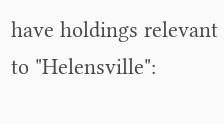have holdings relevant to "Helensville":